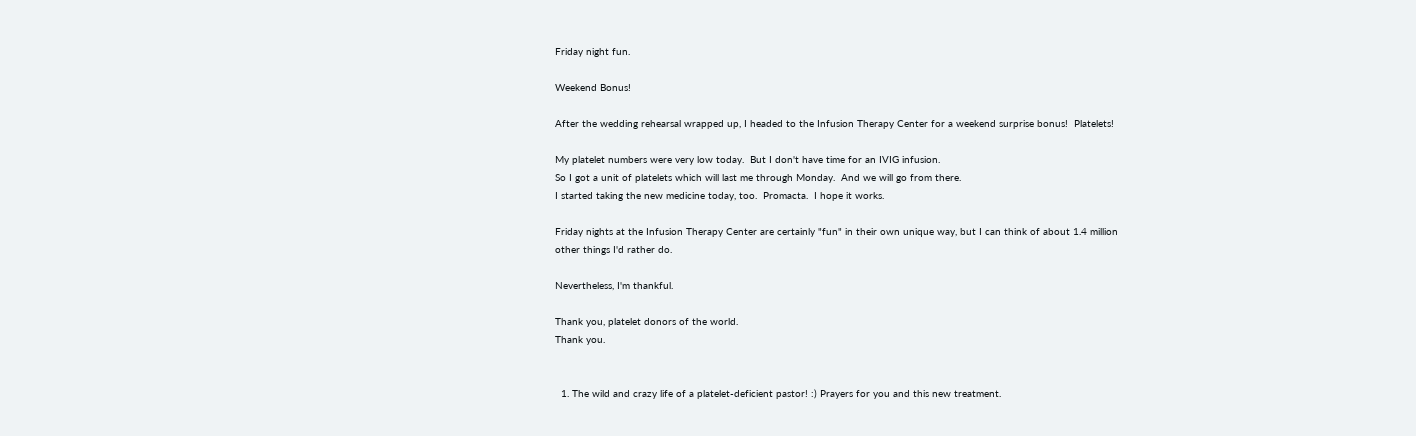Friday night fun.

Weekend Bonus!

After the wedding rehearsal wrapped up, I headed to the Infusion Therapy Center for a weekend surprise bonus!  Platelets!

My platelet numbers were very low today.  But I don't have time for an IVIG infusion.
So I got a unit of platelets which will last me through Monday.  And we will go from there.
I started taking the new medicine today, too.  Promacta.  I hope it works.

Friday nights at the Infusion Therapy Center are certainly "fun" in their own unique way, but I can think of about 1.4 million other things I'd rather do.

Nevertheless, I'm thankful.

Thank you, platelet donors of the world.
Thank you.


  1. The wild and crazy life of a platelet-deficient pastor! :) Prayers for you and this new treatment.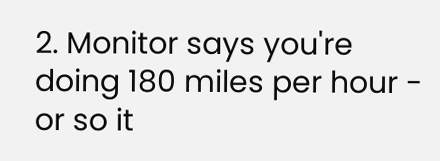2. Monitor says you're doing 180 miles per hour - or so it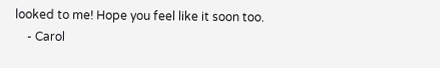looked to me! Hope you feel like it soon too.
    - Carol